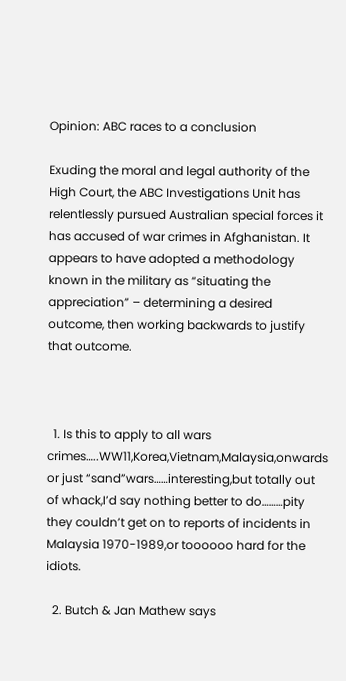Opinion: ABC races to a conclusion

Exuding the moral and legal authority of the High Court, the ABC Investigations Unit has relentlessly pursued Australian special forces it has accused of war crimes in Afghanistan. It appears to have adopted a methodology known in the military as “situating the appreciation” – determining a desired outcome, then working backwards to justify that outcome.



  1. Is this to apply to all wars crimes…..WW11,Korea,Vietnam,Malaysia,onwards or just “sand”wars……interesting,but totally out of whack,I’d say nothing better to do………pity they couldn’t get on to reports of incidents in Malaysia 1970-1989,or toooooo hard for the idiots.

  2. Butch & Jan Mathew says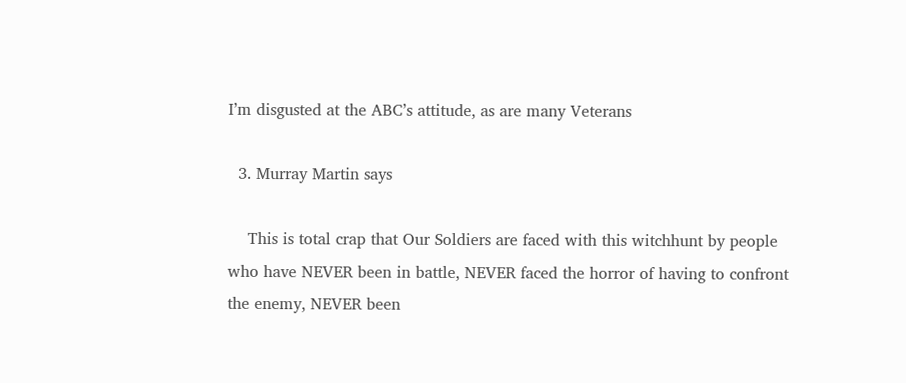I’m disgusted at the ABC’s attitude, as are many Veterans

  3. Murray Martin says

    This is total crap that Our Soldiers are faced with this witchhunt by people who have NEVER been in battle, NEVER faced the horror of having to confront the enemy, NEVER been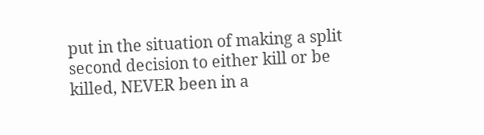put in the situation of making a split second decision to either kill or be killed, NEVER been in a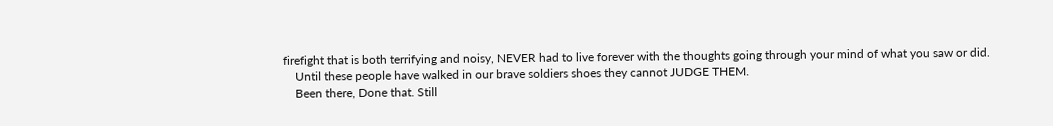firefight that is both terrifying and noisy, NEVER had to live forever with the thoughts going through your mind of what you saw or did.
    Until these people have walked in our brave soldiers shoes they cannot JUDGE THEM.
    Been there, Done that. Still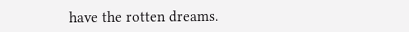have the rotten dreams.